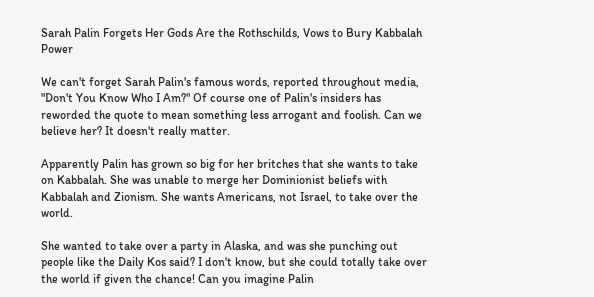Sarah Palin Forgets Her Gods Are the Rothschilds, Vows to Bury Kabbalah Power

We can't forget Sarah Palin's famous words, reported throughout media, "Don't You Know Who I Am?" Of course one of Palin's insiders has reworded the quote to mean something less arrogant and foolish. Can we believe her? It doesn't really matter.

Apparently Palin has grown so big for her britches that she wants to take on Kabbalah. She was unable to merge her Dominionist beliefs with Kabbalah and Zionism. She wants Americans, not Israel, to take over the world.

She wanted to take over a party in Alaska, and was she punching out people like the Daily Kos said? I don't know, but she could totally take over the world if given the chance! Can you imagine Palin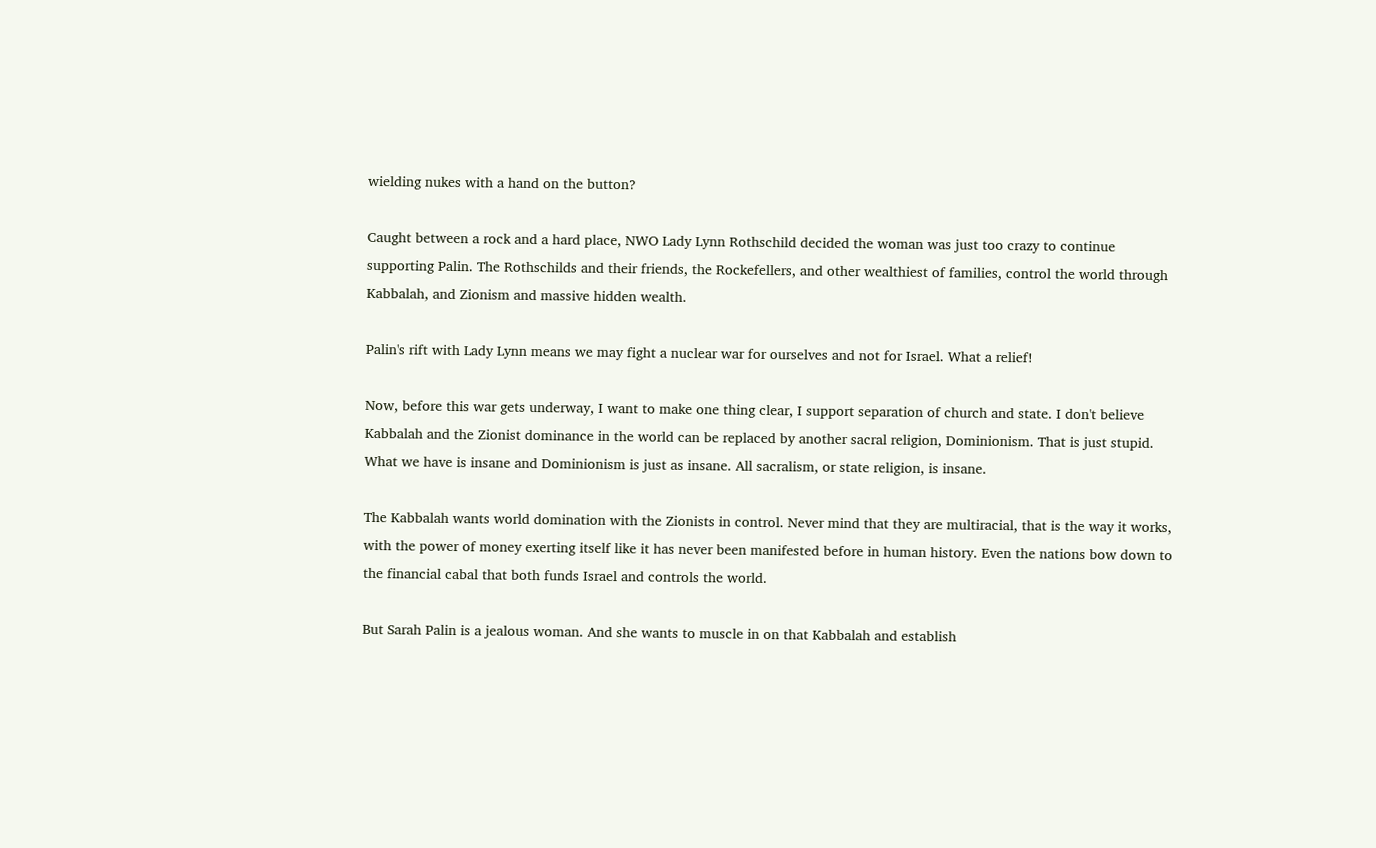wielding nukes with a hand on the button?

Caught between a rock and a hard place, NWO Lady Lynn Rothschild decided the woman was just too crazy to continue supporting Palin. The Rothschilds and their friends, the Rockefellers, and other wealthiest of families, control the world through Kabbalah, and Zionism and massive hidden wealth.

Palin's rift with Lady Lynn means we may fight a nuclear war for ourselves and not for Israel. What a relief!

Now, before this war gets underway, I want to make one thing clear, I support separation of church and state. I don't believe Kabbalah and the Zionist dominance in the world can be replaced by another sacral religion, Dominionism. That is just stupid. What we have is insane and Dominionism is just as insane. All sacralism, or state religion, is insane.

The Kabbalah wants world domination with the Zionists in control. Never mind that they are multiracial, that is the way it works, with the power of money exerting itself like it has never been manifested before in human history. Even the nations bow down to the financial cabal that both funds Israel and controls the world.

But Sarah Palin is a jealous woman. And she wants to muscle in on that Kabbalah and establish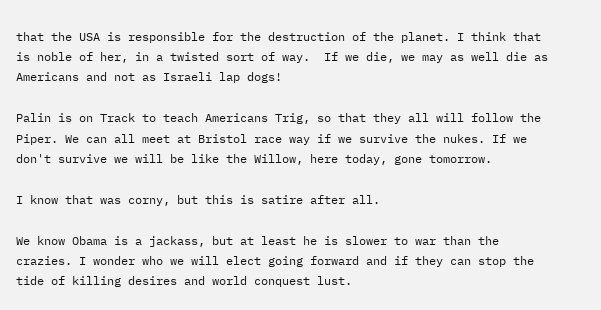that the USA is responsible for the destruction of the planet. I think that is noble of her, in a twisted sort of way.  If we die, we may as well die as Americans and not as Israeli lap dogs!

Palin is on Track to teach Americans Trig, so that they all will follow the Piper. We can all meet at Bristol race way if we survive the nukes. If we don't survive we will be like the Willow, here today, gone tomorrow.

I know that was corny, but this is satire after all.

We know Obama is a jackass, but at least he is slower to war than the crazies. I wonder who we will elect going forward and if they can stop the tide of killing desires and world conquest lust.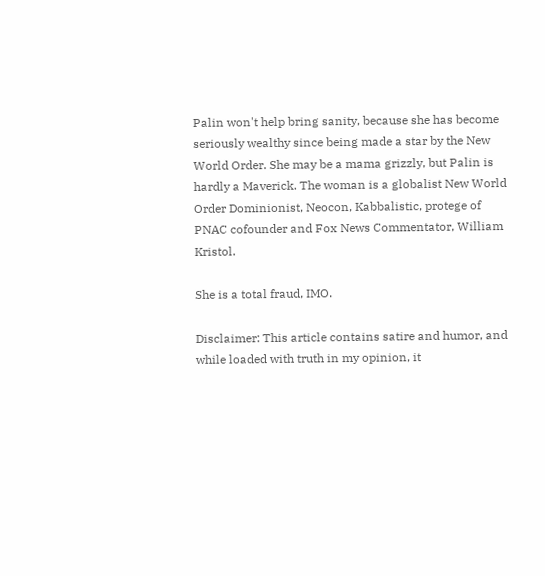Palin won't help bring sanity, because she has become seriously wealthy since being made a star by the New World Order. She may be a mama grizzly, but Palin is hardly a Maverick. The woman is a globalist New World Order Dominionist, Neocon, Kabbalistic, protege of PNAC cofounder and Fox News Commentator, William Kristol.

She is a total fraud, IMO.

Disclaimer: This article contains satire and humor, and while loaded with truth in my opinion, it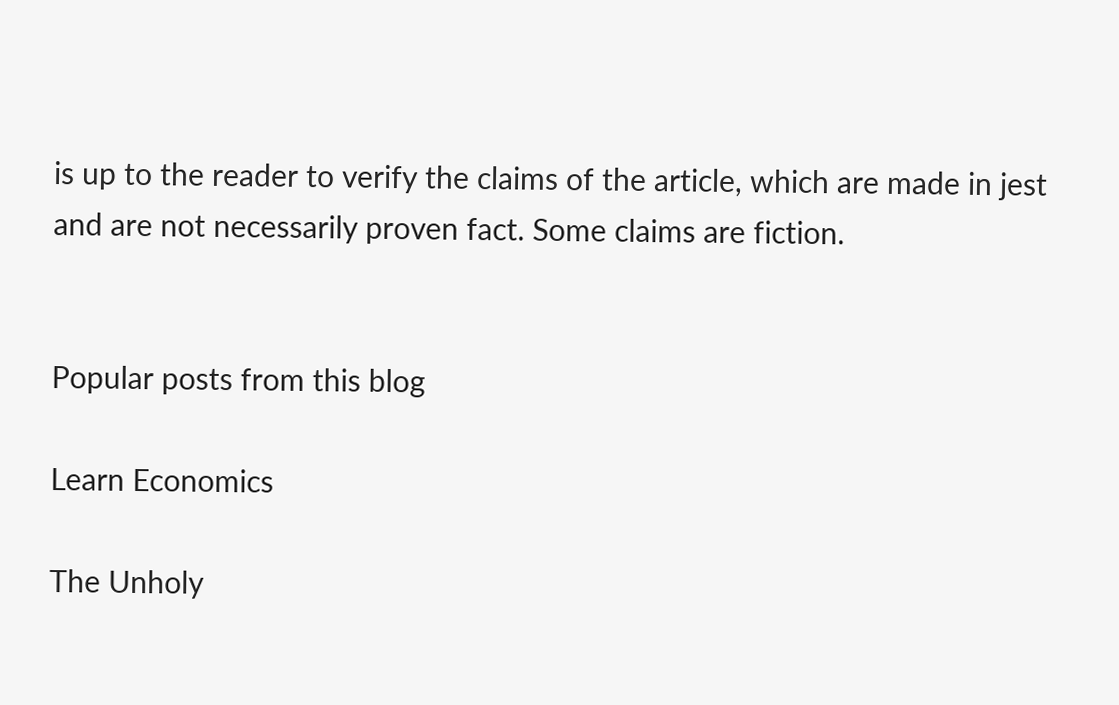is up to the reader to verify the claims of the article, which are made in jest and are not necessarily proven fact. Some claims are fiction.


Popular posts from this blog

Learn Economics

The Unholy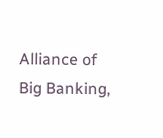Alliance of Big Banking,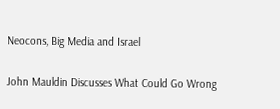Neocons, Big Media and Israel

John Mauldin Discusses What Could Go Wrong